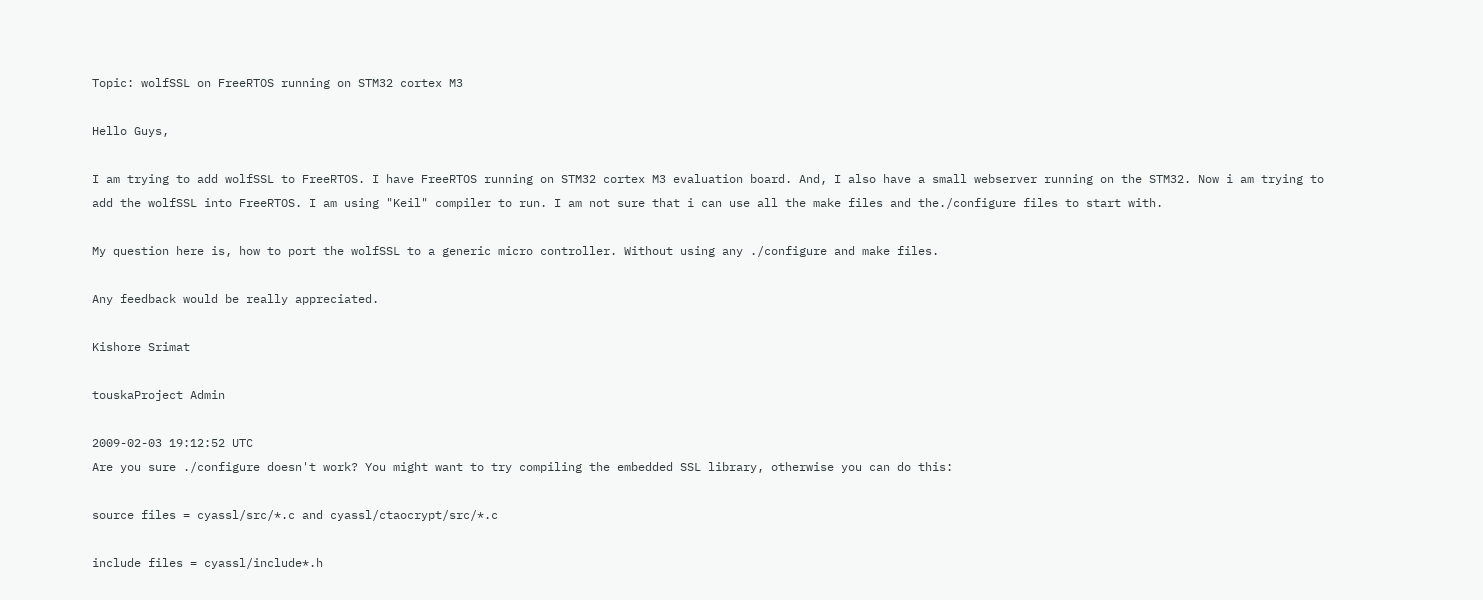Topic: wolfSSL on FreeRTOS running on STM32 cortex M3

Hello Guys,

I am trying to add wolfSSL to FreeRTOS. I have FreeRTOS running on STM32 cortex M3 evaluation board. And, I also have a small webserver running on the STM32. Now i am trying to add the wolfSSL into FreeRTOS. I am using "Keil" compiler to run. I am not sure that i can use all the make files and the./configure files to start with.

My question here is, how to port the wolfSSL to a generic micro controller. Without using any ./configure and make files.

Any feedback would be really appreciated.

Kishore Srimat

touskaProject Admin

2009-02-03 19:12:52 UTC
Are you sure ./configure doesn't work? You might want to try compiling the embedded SSL library, otherwise you can do this:

source files = cyassl/src/*.c and cyassl/ctaocrypt/src/*.c

include files = cyassl/include*.h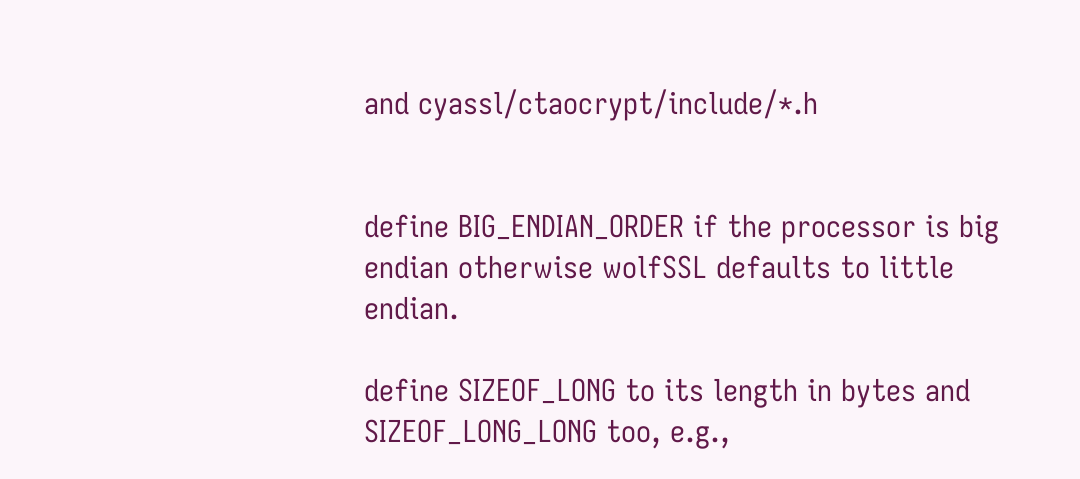and cyassl/ctaocrypt/include/*.h


define BIG_ENDIAN_ORDER if the processor is big endian otherwise wolfSSL defaults to little endian.

define SIZEOF_LONG to its length in bytes and SIZEOF_LONG_LONG too, e.g.,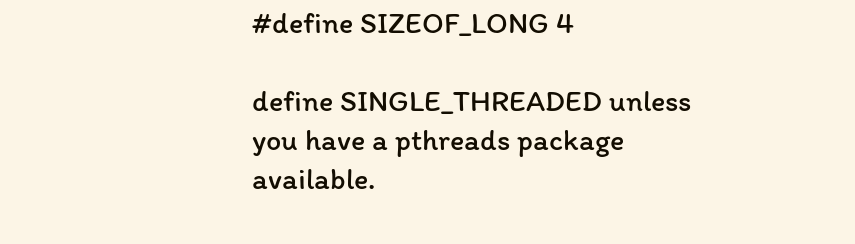#define SIZEOF_LONG 4

define SINGLE_THREADED unless you have a pthreads package available.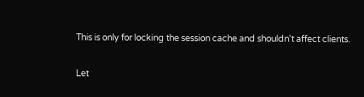This is only for locking the session cache and shouldn't affect clients.

Let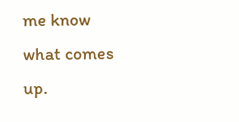me know what comes up.